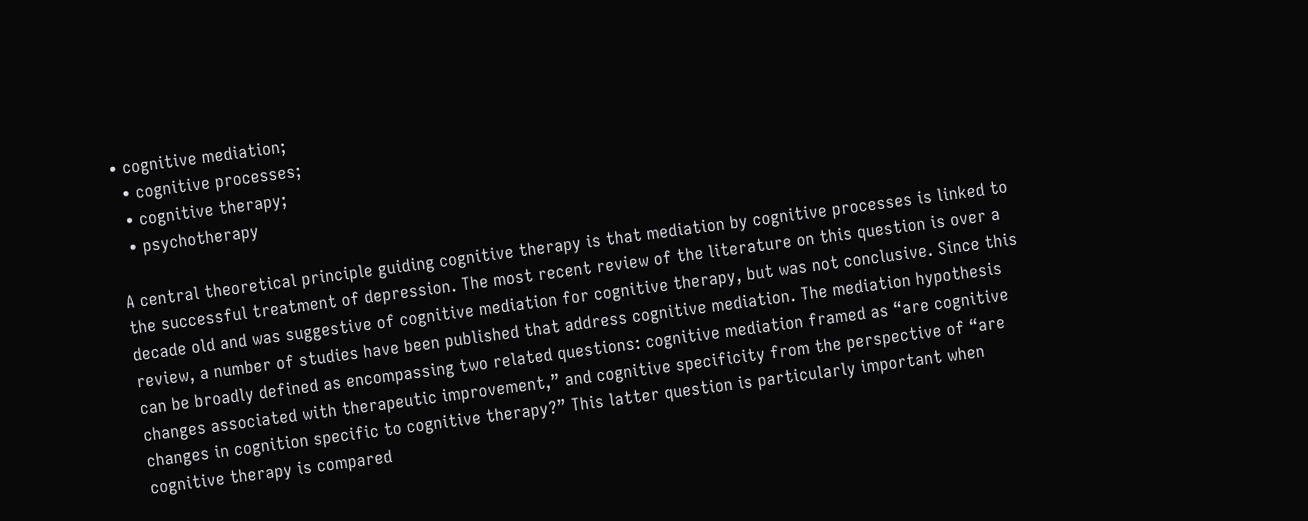• cognitive mediation;
  • cognitive processes;
  • cognitive therapy;
  • psychotherapy

A central theoretical principle guiding cognitive therapy is that mediation by cognitive processes is linked to the successful treatment of depression. The most recent review of the literature on this question is over a decade old and was suggestive of cognitive mediation for cognitive therapy, but was not conclusive. Since this review, a number of studies have been published that address cognitive mediation. The mediation hypothesis can be broadly defined as encompassing two related questions: cognitive mediation framed as “are cognitive changes associated with therapeutic improvement,” and cognitive specificity from the perspective of “are changes in cognition specific to cognitive therapy?” This latter question is particularly important when cognitive therapy is compared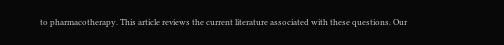to pharmacotherapy. This article reviews the current literature associated with these questions. Our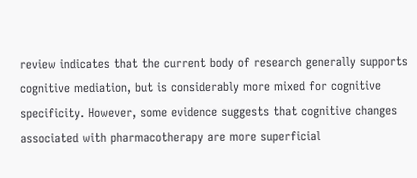review indicates that the current body of research generally supports cognitive mediation, but is considerably more mixed for cognitive specificity. However, some evidence suggests that cognitive changes associated with pharmacotherapy are more superficial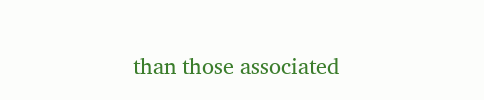than those associated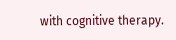with cognitive therapy.